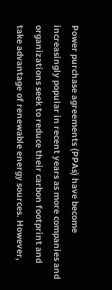Power purchase agreements (PPAs) have become increasingly popular in recent years as more companies and organizations seek to reduce their carbon footprint and take advantage of renewable energy sources. However,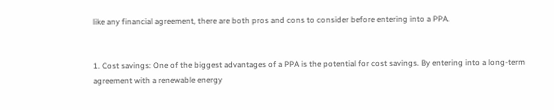like any financial agreement, there are both pros and cons to consider before entering into a PPA.


1. Cost savings: One of the biggest advantages of a PPA is the potential for cost savings. By entering into a long-term agreement with a renewable energy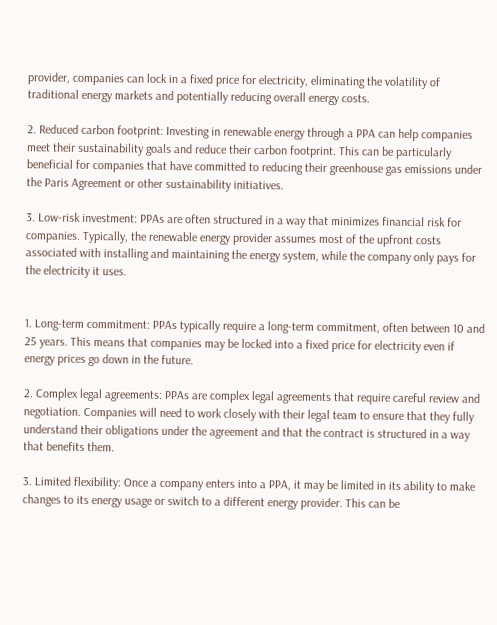provider, companies can lock in a fixed price for electricity, eliminating the volatility of traditional energy markets and potentially reducing overall energy costs.

2. Reduced carbon footprint: Investing in renewable energy through a PPA can help companies meet their sustainability goals and reduce their carbon footprint. This can be particularly beneficial for companies that have committed to reducing their greenhouse gas emissions under the Paris Agreement or other sustainability initiatives.

3. Low-risk investment: PPAs are often structured in a way that minimizes financial risk for companies. Typically, the renewable energy provider assumes most of the upfront costs associated with installing and maintaining the energy system, while the company only pays for the electricity it uses.


1. Long-term commitment: PPAs typically require a long-term commitment, often between 10 and 25 years. This means that companies may be locked into a fixed price for electricity even if energy prices go down in the future.

2. Complex legal agreements: PPAs are complex legal agreements that require careful review and negotiation. Companies will need to work closely with their legal team to ensure that they fully understand their obligations under the agreement and that the contract is structured in a way that benefits them.

3. Limited flexibility: Once a company enters into a PPA, it may be limited in its ability to make changes to its energy usage or switch to a different energy provider. This can be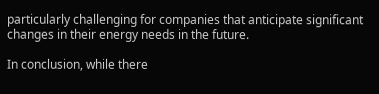particularly challenging for companies that anticipate significant changes in their energy needs in the future.

In conclusion, while there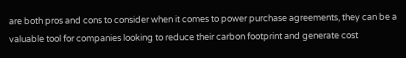are both pros and cons to consider when it comes to power purchase agreements, they can be a valuable tool for companies looking to reduce their carbon footprint and generate cost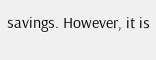savings. However, it is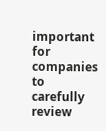important for companies to carefully review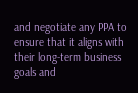and negotiate any PPA to ensure that it aligns with their long-term business goals and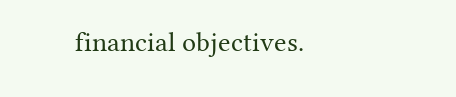financial objectives.